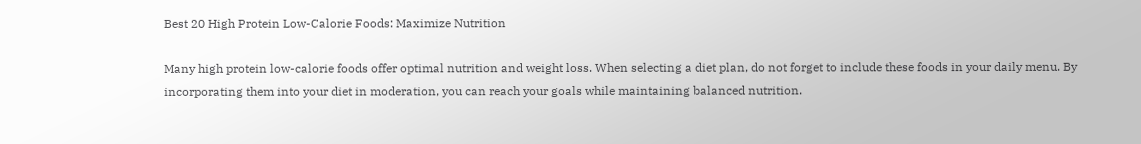Best 20 High Protein Low-Calorie Foods: Maximize Nutrition

Many high protein low-calorie foods offer optimal nutrition and weight loss. When selecting a diet plan, do not forget to include these foods in your daily menu. By incorporating them into your diet in moderation, you can reach your goals while maintaining balanced nutrition.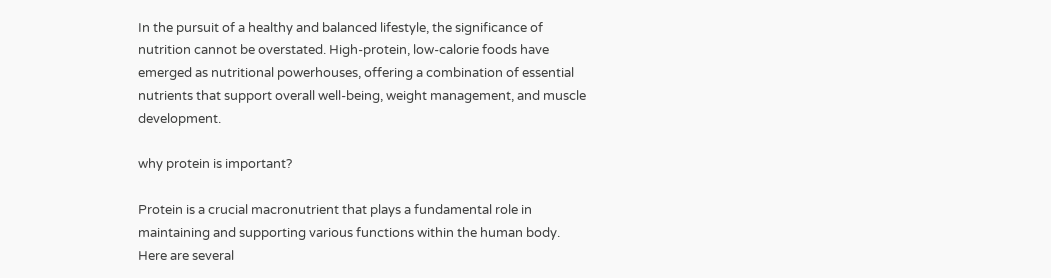In the pursuit of a healthy and balanced lifestyle, the significance of nutrition cannot be overstated. High-protein, low-calorie foods have emerged as nutritional powerhouses, offering a combination of essential nutrients that support overall well-being, weight management, and muscle development.

why protein is important?

Protein is a crucial macronutrient that plays a fundamental role in maintaining and supporting various functions within the human body. Here are several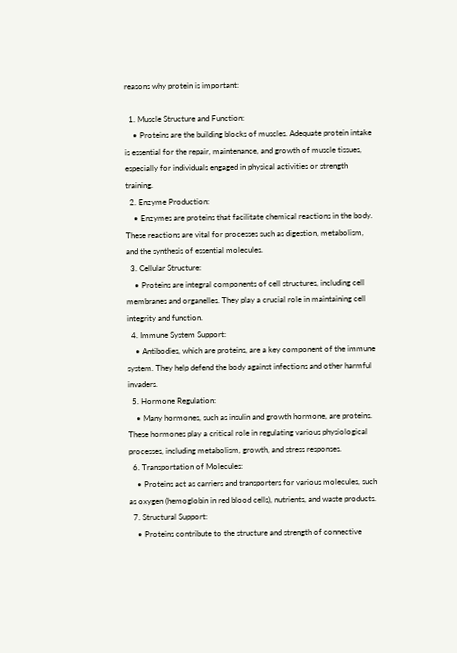reasons why protein is important:

  1. Muscle Structure and Function:
    • Proteins are the building blocks of muscles. Adequate protein intake is essential for the repair, maintenance, and growth of muscle tissues, especially for individuals engaged in physical activities or strength training.
  2. Enzyme Production:
    • Enzymes are proteins that facilitate chemical reactions in the body. These reactions are vital for processes such as digestion, metabolism, and the synthesis of essential molecules.
  3. Cellular Structure:
    • Proteins are integral components of cell structures, including cell membranes and organelles. They play a crucial role in maintaining cell integrity and function.
  4. Immune System Support:
    • Antibodies, which are proteins, are a key component of the immune system. They help defend the body against infections and other harmful invaders.
  5. Hormone Regulation:
    • Many hormones, such as insulin and growth hormone, are proteins. These hormones play a critical role in regulating various physiological processes, including metabolism, growth, and stress responses.
  6. Transportation of Molecules:
    • Proteins act as carriers and transporters for various molecules, such as oxygen (hemoglobin in red blood cells), nutrients, and waste products.
  7. Structural Support:
    • Proteins contribute to the structure and strength of connective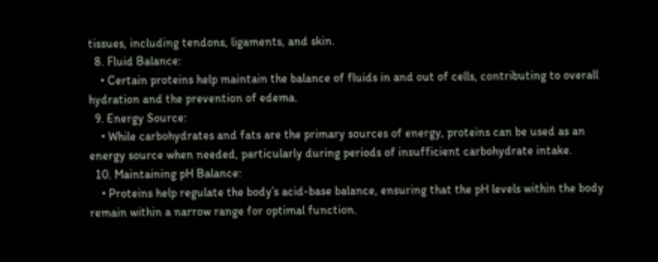tissues, including tendons, ligaments, and skin.
  8. Fluid Balance:
    • Certain proteins help maintain the balance of fluids in and out of cells, contributing to overall hydration and the prevention of edema.
  9. Energy Source:
    • While carbohydrates and fats are the primary sources of energy, proteins can be used as an energy source when needed, particularly during periods of insufficient carbohydrate intake.
  10. Maintaining pH Balance:
    • Proteins help regulate the body’s acid-base balance, ensuring that the pH levels within the body remain within a narrow range for optimal function.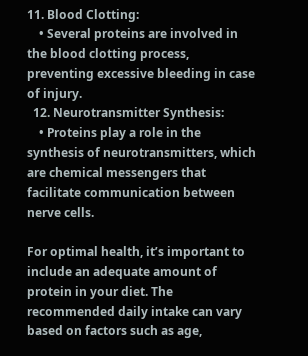11. Blood Clotting:
    • Several proteins are involved in the blood clotting process, preventing excessive bleeding in case of injury.
  12. Neurotransmitter Synthesis:
    • Proteins play a role in the synthesis of neurotransmitters, which are chemical messengers that facilitate communication between nerve cells.

For optimal health, it’s important to include an adequate amount of protein in your diet. The recommended daily intake can vary based on factors such as age,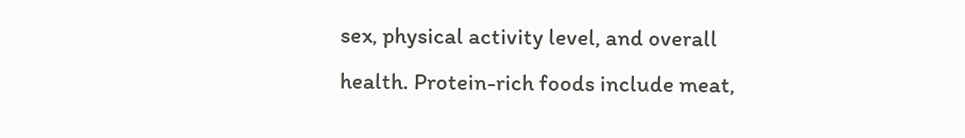sex, physical activity level, and overall health. Protein-rich foods include meat,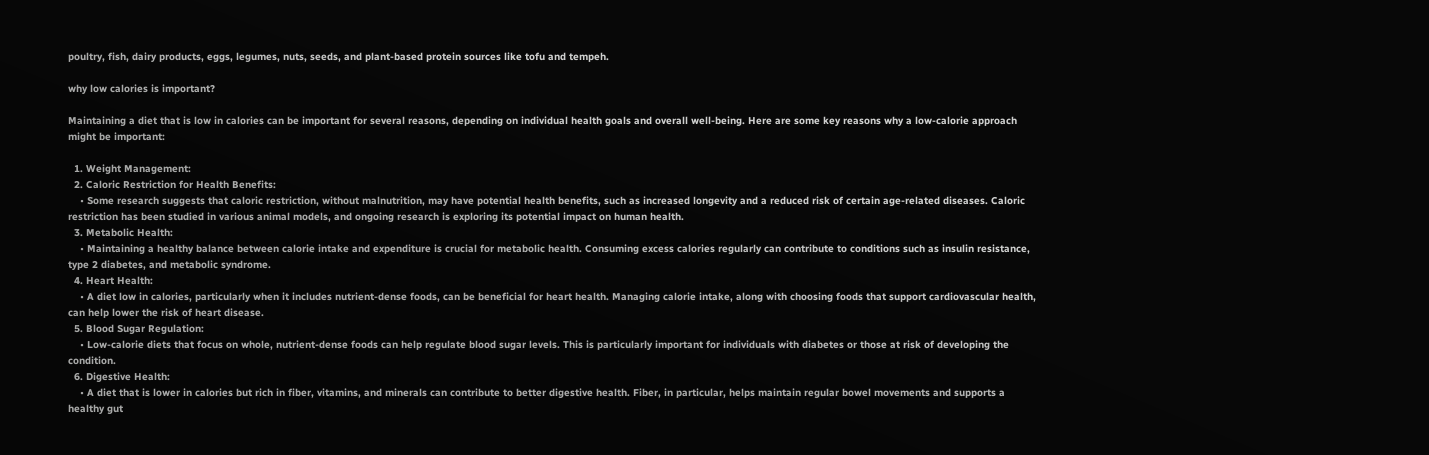poultry, fish, dairy products, eggs, legumes, nuts, seeds, and plant-based protein sources like tofu and tempeh.

why low calories is important?

Maintaining a diet that is low in calories can be important for several reasons, depending on individual health goals and overall well-being. Here are some key reasons why a low-calorie approach might be important:

  1. Weight Management:
  2. Caloric Restriction for Health Benefits:
    • Some research suggests that caloric restriction, without malnutrition, may have potential health benefits, such as increased longevity and a reduced risk of certain age-related diseases. Caloric restriction has been studied in various animal models, and ongoing research is exploring its potential impact on human health.
  3. Metabolic Health:
    • Maintaining a healthy balance between calorie intake and expenditure is crucial for metabolic health. Consuming excess calories regularly can contribute to conditions such as insulin resistance, type 2 diabetes, and metabolic syndrome.
  4. Heart Health:
    • A diet low in calories, particularly when it includes nutrient-dense foods, can be beneficial for heart health. Managing calorie intake, along with choosing foods that support cardiovascular health, can help lower the risk of heart disease.
  5. Blood Sugar Regulation:
    • Low-calorie diets that focus on whole, nutrient-dense foods can help regulate blood sugar levels. This is particularly important for individuals with diabetes or those at risk of developing the condition.
  6. Digestive Health:
    • A diet that is lower in calories but rich in fiber, vitamins, and minerals can contribute to better digestive health. Fiber, in particular, helps maintain regular bowel movements and supports a healthy gut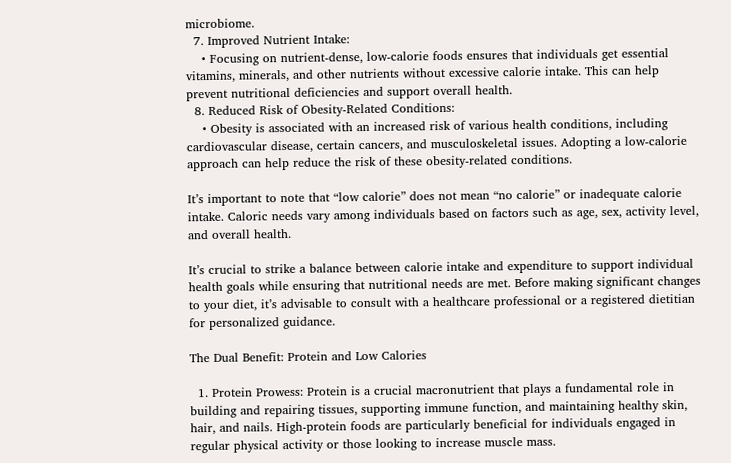microbiome.
  7. Improved Nutrient Intake:
    • Focusing on nutrient-dense, low-calorie foods ensures that individuals get essential vitamins, minerals, and other nutrients without excessive calorie intake. This can help prevent nutritional deficiencies and support overall health.
  8. Reduced Risk of Obesity-Related Conditions:
    • Obesity is associated with an increased risk of various health conditions, including cardiovascular disease, certain cancers, and musculoskeletal issues. Adopting a low-calorie approach can help reduce the risk of these obesity-related conditions.

It’s important to note that “low calorie” does not mean “no calorie” or inadequate calorie intake. Caloric needs vary among individuals based on factors such as age, sex, activity level, and overall health.

It’s crucial to strike a balance between calorie intake and expenditure to support individual health goals while ensuring that nutritional needs are met. Before making significant changes to your diet, it’s advisable to consult with a healthcare professional or a registered dietitian for personalized guidance.

The Dual Benefit: Protein and Low Calories

  1. Protein Prowess: Protein is a crucial macronutrient that plays a fundamental role in building and repairing tissues, supporting immune function, and maintaining healthy skin, hair, and nails. High-protein foods are particularly beneficial for individuals engaged in regular physical activity or those looking to increase muscle mass.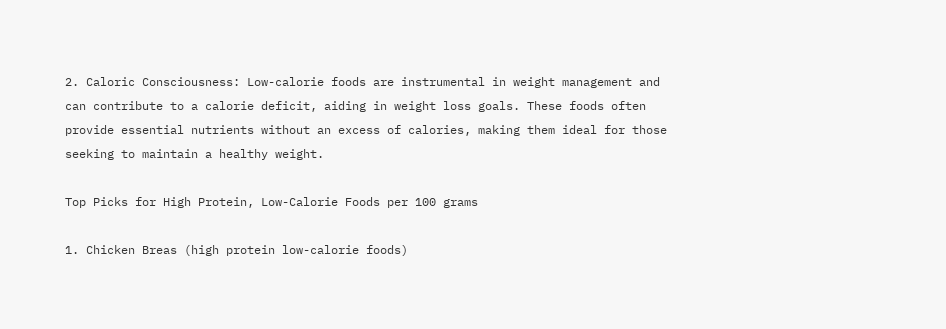2. Caloric Consciousness: Low-calorie foods are instrumental in weight management and can contribute to a calorie deficit, aiding in weight loss goals. These foods often provide essential nutrients without an excess of calories, making them ideal for those seeking to maintain a healthy weight.

Top Picks for High Protein, Low-Calorie Foods per 100 grams

1. Chicken Breas (high protein low-calorie foods)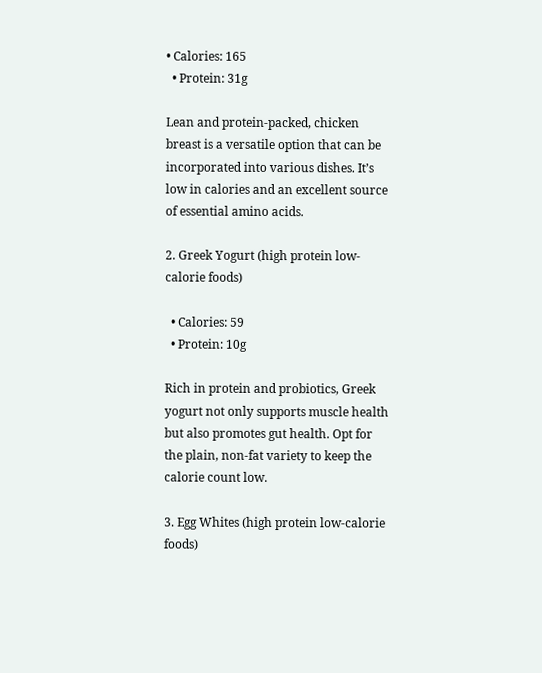• Calories: 165
  • Protein: 31g

Lean and protein-packed, chicken breast is a versatile option that can be incorporated into various dishes. It’s low in calories and an excellent source of essential amino acids.

2. Greek Yogurt (high protein low-calorie foods)

  • Calories: 59
  • Protein: 10g

Rich in protein and probiotics, Greek yogurt not only supports muscle health but also promotes gut health. Opt for the plain, non-fat variety to keep the calorie count low.

3. Egg Whites (high protein low-calorie foods)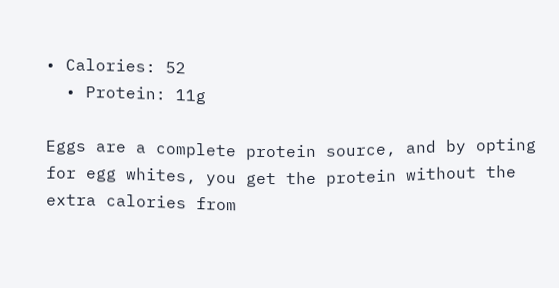• Calories: 52
  • Protein: 11g

Eggs are a complete protein source, and by opting for egg whites, you get the protein without the extra calories from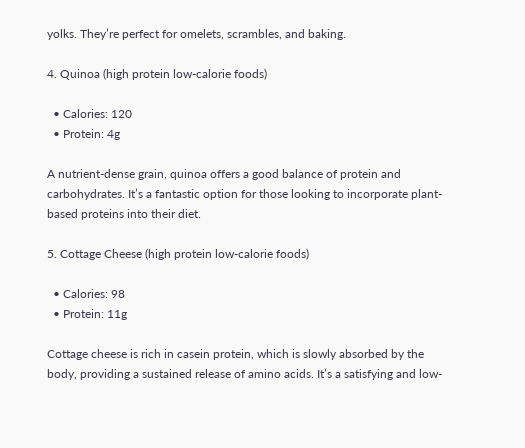yolks. They’re perfect for omelets, scrambles, and baking.

4. Quinoa (high protein low-calorie foods)

  • Calories: 120
  • Protein: 4g

A nutrient-dense grain, quinoa offers a good balance of protein and carbohydrates. It’s a fantastic option for those looking to incorporate plant-based proteins into their diet.

5. Cottage Cheese (high protein low-calorie foods)

  • Calories: 98
  • Protein: 11g

Cottage cheese is rich in casein protein, which is slowly absorbed by the body, providing a sustained release of amino acids. It’s a satisfying and low-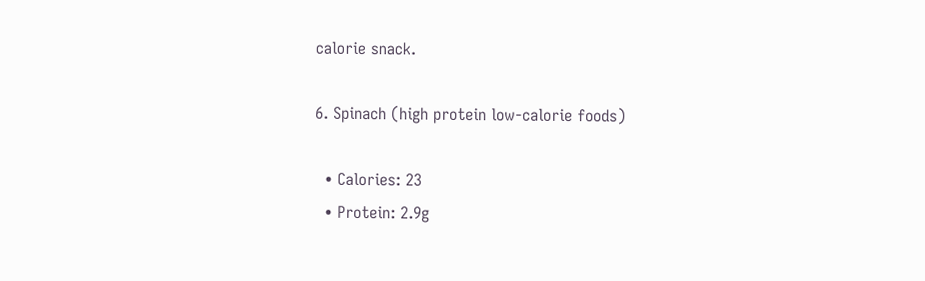calorie snack.

6. Spinach (high protein low-calorie foods)

  • Calories: 23
  • Protein: 2.9g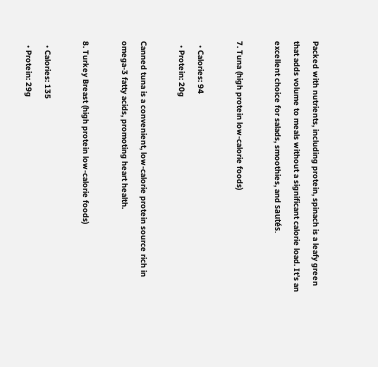Packed with nutrients, including protein, spinach is a leafy green that adds volume to meals without a significant calorie load. It’s an excellent choice for salads, smoothies, and sautés.

7. Tuna (high protein low-calorie foods)

  • Calories: 94
  • Protein: 20g

Canned tuna is a convenient, low-calorie protein source rich in omega-3 fatty acids, promoting heart health.

8. Turkey Breast (high protein low-calorie foods)

  • Calories: 135
  • Protein: 29g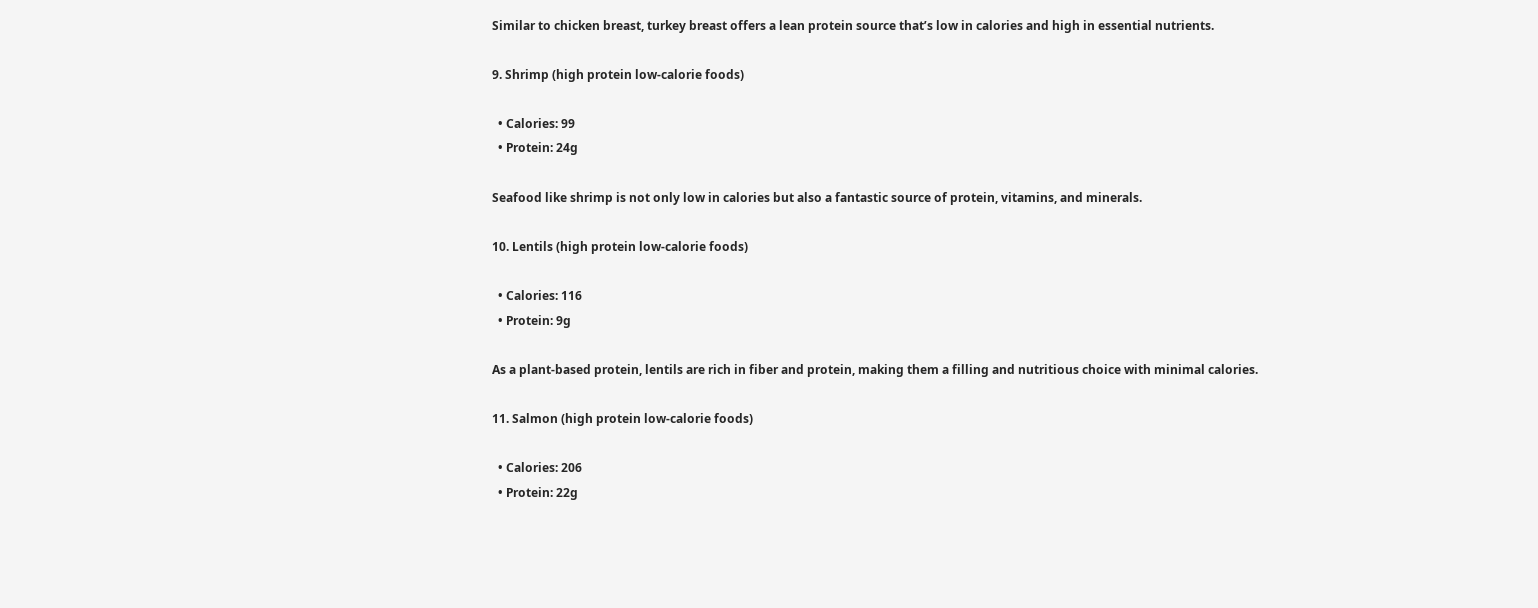Similar to chicken breast, turkey breast offers a lean protein source that’s low in calories and high in essential nutrients.

9. Shrimp (high protein low-calorie foods)

  • Calories: 99
  • Protein: 24g

Seafood like shrimp is not only low in calories but also a fantastic source of protein, vitamins, and minerals.

10. Lentils (high protein low-calorie foods)

  • Calories: 116
  • Protein: 9g

As a plant-based protein, lentils are rich in fiber and protein, making them a filling and nutritious choice with minimal calories.

11. Salmon (high protein low-calorie foods)

  • Calories: 206
  • Protein: 22g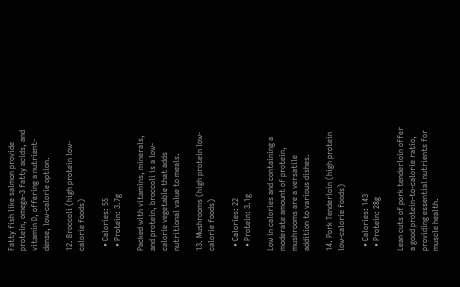Fatty fish like salmon provide protein, omega-3 fatty acids, and vitamin D, offering a nutrient-dense, low-calorie option.

12. Broccoli (high protein low-calorie foods)

  • Calories: 55
  • Protein: 3.7g

Packed with vitamins, minerals, and protein, broccoli is a low-calorie vegetable that adds nutritional value to meals.

13. Mushrooms (high protein low-calorie foods)

  • Calories: 22
  • Protein: 3.1g

Low in calories and containing a moderate amount of protein, mushrooms are a versatile addition to various dishes.

14. Pork Tenderloin (high protein low-calorie foods)

  • Calories: 143
  • Protein: 28g

Lean cuts of pork tenderloin offer a good protein-to-calorie ratio, providing essential nutrients for muscle health.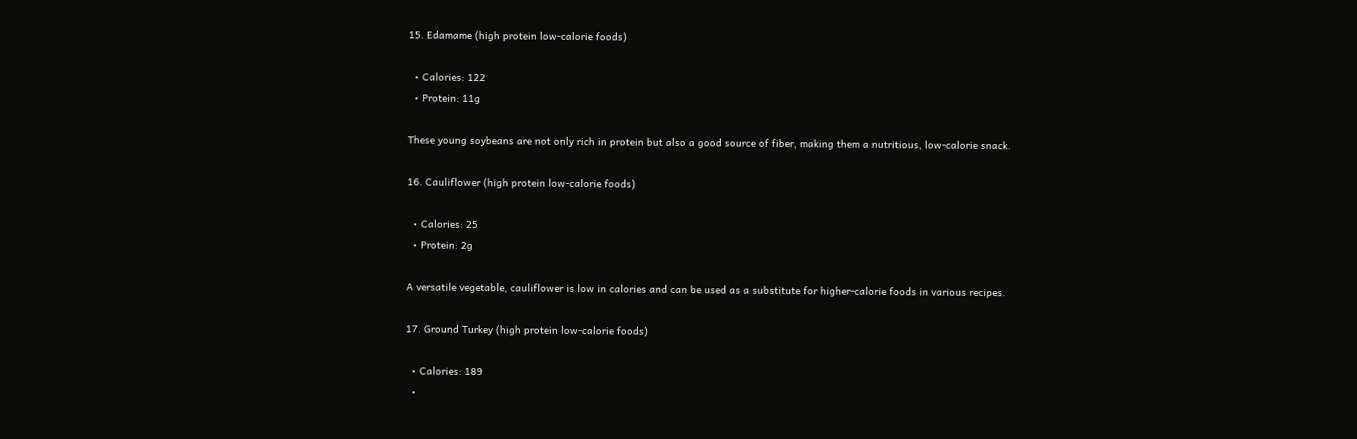15. Edamame (high protein low-calorie foods)

  • Calories: 122
  • Protein: 11g

These young soybeans are not only rich in protein but also a good source of fiber, making them a nutritious, low-calorie snack.

16. Cauliflower (high protein low-calorie foods)

  • Calories: 25
  • Protein: 2g

A versatile vegetable, cauliflower is low in calories and can be used as a substitute for higher-calorie foods in various recipes.

17. Ground Turkey (high protein low-calorie foods)

  • Calories: 189
  •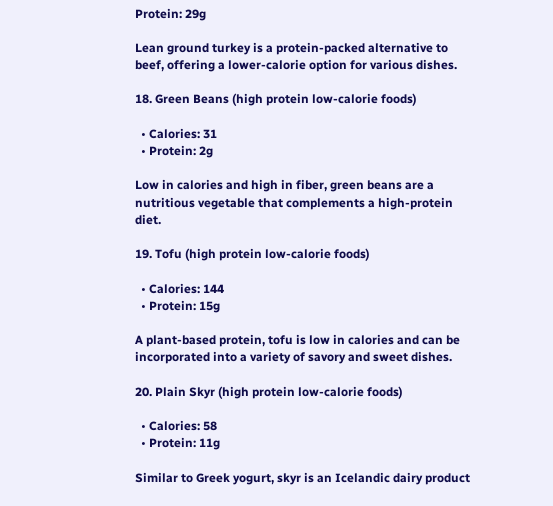Protein: 29g

Lean ground turkey is a protein-packed alternative to beef, offering a lower-calorie option for various dishes.

18. Green Beans (high protein low-calorie foods)

  • Calories: 31
  • Protein: 2g

Low in calories and high in fiber, green beans are a nutritious vegetable that complements a high-protein diet.

19. Tofu (high protein low-calorie foods)

  • Calories: 144
  • Protein: 15g

A plant-based protein, tofu is low in calories and can be incorporated into a variety of savory and sweet dishes.

20. Plain Skyr (high protein low-calorie foods)

  • Calories: 58
  • Protein: 11g

Similar to Greek yogurt, skyr is an Icelandic dairy product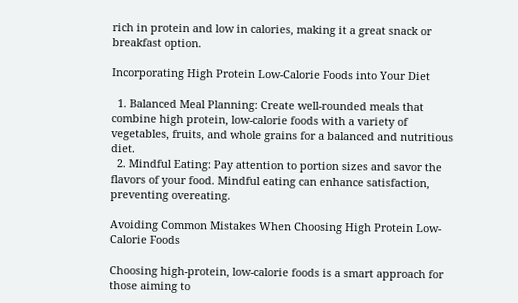rich in protein and low in calories, making it a great snack or breakfast option.

Incorporating High Protein Low-Calorie Foods into Your Diet

  1. Balanced Meal Planning: Create well-rounded meals that combine high protein, low-calorie foods with a variety of vegetables, fruits, and whole grains for a balanced and nutritious diet.
  2. Mindful Eating: Pay attention to portion sizes and savor the flavors of your food. Mindful eating can enhance satisfaction, preventing overeating.

Avoiding Common Mistakes When Choosing High Protein Low-Calorie Foods

Choosing high-protein, low-calorie foods is a smart approach for those aiming to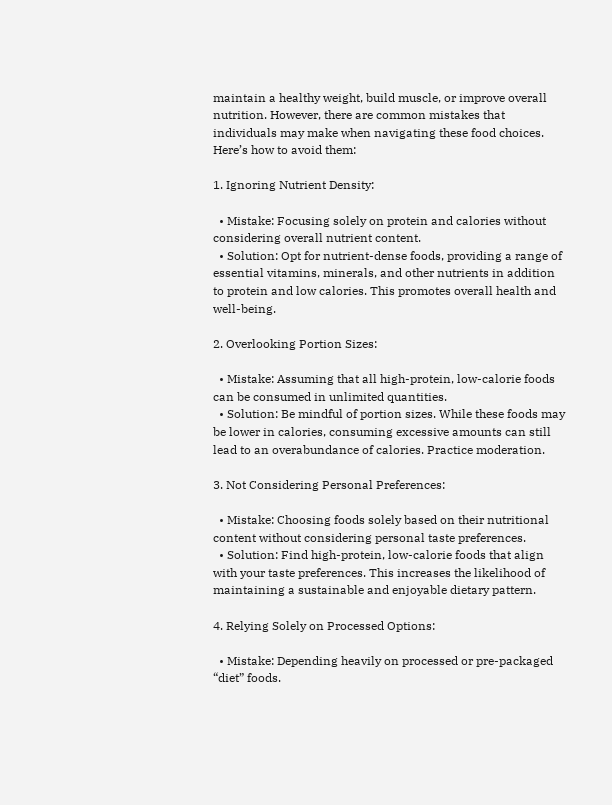maintain a healthy weight, build muscle, or improve overall nutrition. However, there are common mistakes that individuals may make when navigating these food choices. Here’s how to avoid them:

1. Ignoring Nutrient Density:

  • Mistake: Focusing solely on protein and calories without considering overall nutrient content.
  • Solution: Opt for nutrient-dense foods, providing a range of essential vitamins, minerals, and other nutrients in addition to protein and low calories. This promotes overall health and well-being.

2. Overlooking Portion Sizes:

  • Mistake: Assuming that all high-protein, low-calorie foods can be consumed in unlimited quantities.
  • Solution: Be mindful of portion sizes. While these foods may be lower in calories, consuming excessive amounts can still lead to an overabundance of calories. Practice moderation.

3. Not Considering Personal Preferences:

  • Mistake: Choosing foods solely based on their nutritional content without considering personal taste preferences.
  • Solution: Find high-protein, low-calorie foods that align with your taste preferences. This increases the likelihood of maintaining a sustainable and enjoyable dietary pattern.

4. Relying Solely on Processed Options:

  • Mistake: Depending heavily on processed or pre-packaged “diet” foods.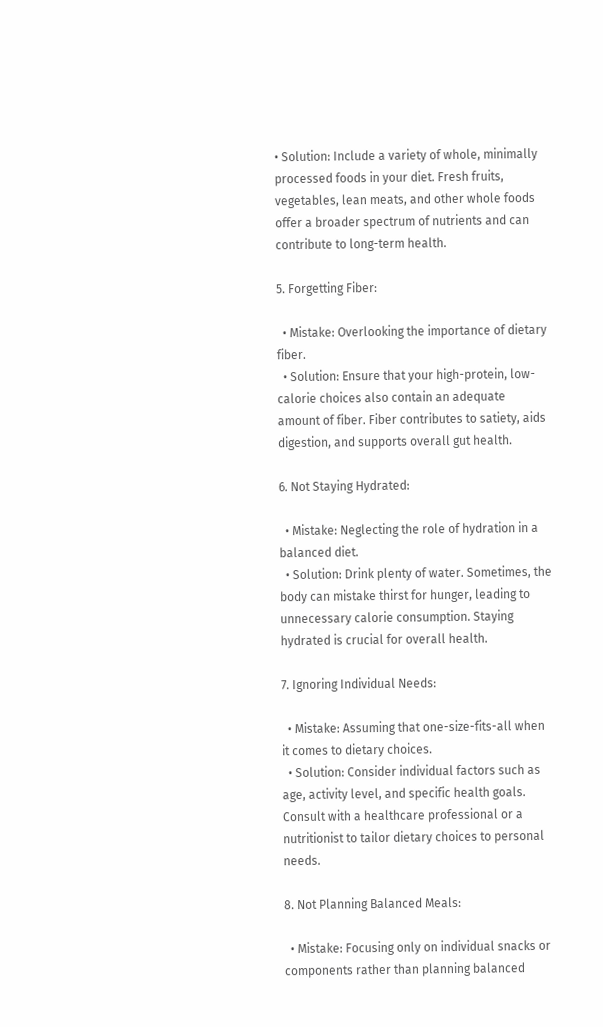• Solution: Include a variety of whole, minimally processed foods in your diet. Fresh fruits, vegetables, lean meats, and other whole foods offer a broader spectrum of nutrients and can contribute to long-term health.

5. Forgetting Fiber:

  • Mistake: Overlooking the importance of dietary fiber.
  • Solution: Ensure that your high-protein, low-calorie choices also contain an adequate amount of fiber. Fiber contributes to satiety, aids digestion, and supports overall gut health.

6. Not Staying Hydrated:

  • Mistake: Neglecting the role of hydration in a balanced diet.
  • Solution: Drink plenty of water. Sometimes, the body can mistake thirst for hunger, leading to unnecessary calorie consumption. Staying hydrated is crucial for overall health.

7. Ignoring Individual Needs:

  • Mistake: Assuming that one-size-fits-all when it comes to dietary choices.
  • Solution: Consider individual factors such as age, activity level, and specific health goals. Consult with a healthcare professional or a nutritionist to tailor dietary choices to personal needs.

8. Not Planning Balanced Meals:

  • Mistake: Focusing only on individual snacks or components rather than planning balanced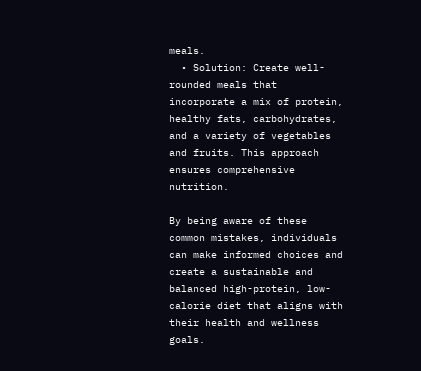meals.
  • Solution: Create well-rounded meals that incorporate a mix of protein, healthy fats, carbohydrates, and a variety of vegetables and fruits. This approach ensures comprehensive nutrition.

By being aware of these common mistakes, individuals can make informed choices and create a sustainable and balanced high-protein, low-calorie diet that aligns with their health and wellness goals.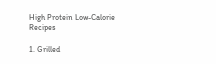High Protein Low-Calorie Recipes

1. Grilled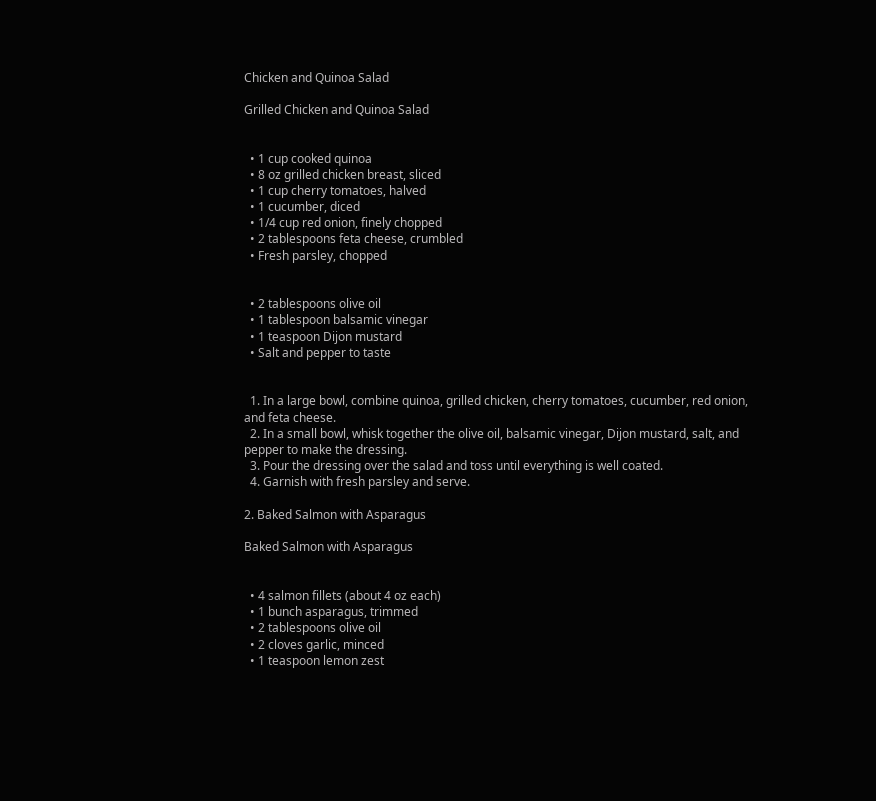Chicken and Quinoa Salad

Grilled Chicken and Quinoa Salad


  • 1 cup cooked quinoa
  • 8 oz grilled chicken breast, sliced
  • 1 cup cherry tomatoes, halved
  • 1 cucumber, diced
  • 1/4 cup red onion, finely chopped
  • 2 tablespoons feta cheese, crumbled
  • Fresh parsley, chopped


  • 2 tablespoons olive oil
  • 1 tablespoon balsamic vinegar
  • 1 teaspoon Dijon mustard
  • Salt and pepper to taste


  1. In a large bowl, combine quinoa, grilled chicken, cherry tomatoes, cucumber, red onion, and feta cheese.
  2. In a small bowl, whisk together the olive oil, balsamic vinegar, Dijon mustard, salt, and pepper to make the dressing.
  3. Pour the dressing over the salad and toss until everything is well coated.
  4. Garnish with fresh parsley and serve.

2. Baked Salmon with Asparagus

Baked Salmon with Asparagus


  • 4 salmon fillets (about 4 oz each)
  • 1 bunch asparagus, trimmed
  • 2 tablespoons olive oil
  • 2 cloves garlic, minced
  • 1 teaspoon lemon zest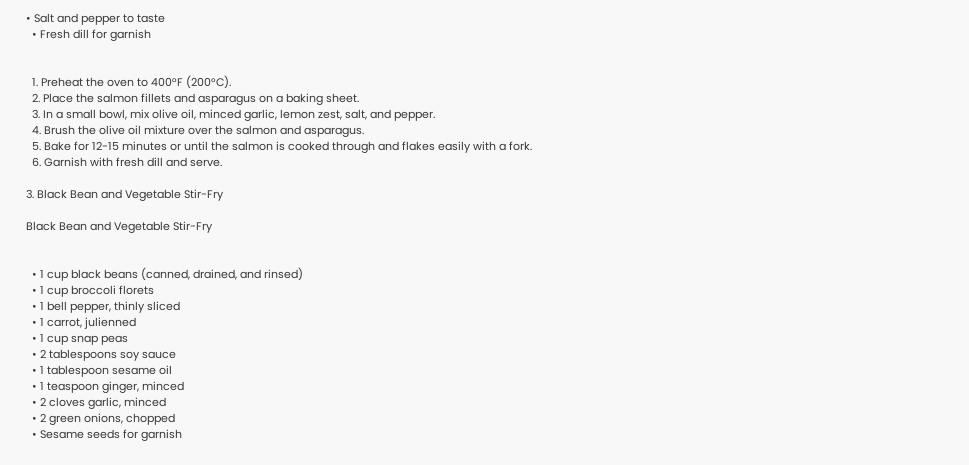• Salt and pepper to taste
  • Fresh dill for garnish


  1. Preheat the oven to 400°F (200°C).
  2. Place the salmon fillets and asparagus on a baking sheet.
  3. In a small bowl, mix olive oil, minced garlic, lemon zest, salt, and pepper.
  4. Brush the olive oil mixture over the salmon and asparagus.
  5. Bake for 12-15 minutes or until the salmon is cooked through and flakes easily with a fork.
  6. Garnish with fresh dill and serve.

3. Black Bean and Vegetable Stir-Fry

Black Bean and Vegetable Stir-Fry


  • 1 cup black beans (canned, drained, and rinsed)
  • 1 cup broccoli florets
  • 1 bell pepper, thinly sliced
  • 1 carrot, julienned
  • 1 cup snap peas
  • 2 tablespoons soy sauce
  • 1 tablespoon sesame oil
  • 1 teaspoon ginger, minced
  • 2 cloves garlic, minced
  • 2 green onions, chopped
  • Sesame seeds for garnish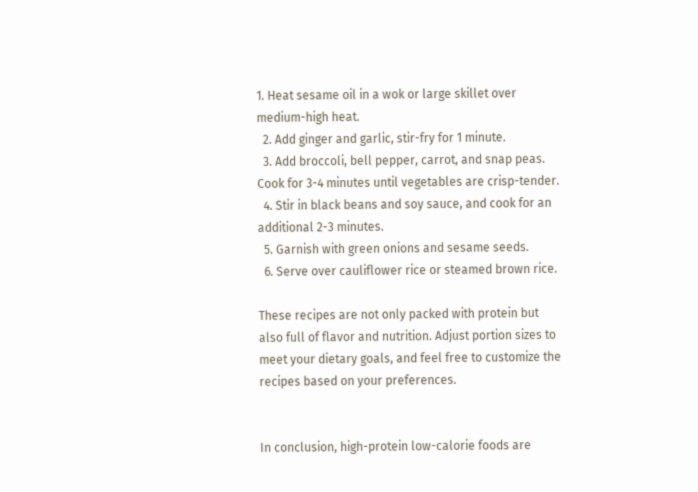1. Heat sesame oil in a wok or large skillet over medium-high heat.
  2. Add ginger and garlic, stir-fry for 1 minute.
  3. Add broccoli, bell pepper, carrot, and snap peas. Cook for 3-4 minutes until vegetables are crisp-tender.
  4. Stir in black beans and soy sauce, and cook for an additional 2-3 minutes.
  5. Garnish with green onions and sesame seeds.
  6. Serve over cauliflower rice or steamed brown rice.

These recipes are not only packed with protein but also full of flavor and nutrition. Adjust portion sizes to meet your dietary goals, and feel free to customize the recipes based on your preferences.


In conclusion, high-protein low-calorie foods are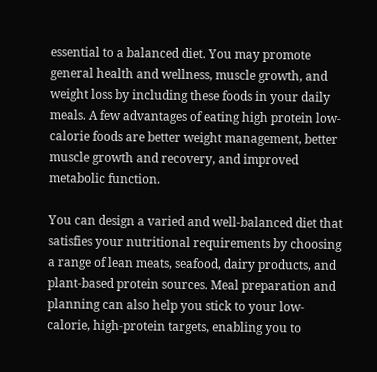essential to a balanced diet. You may promote general health and wellness, muscle growth, and weight loss by including these foods in your daily meals. A few advantages of eating high protein low-calorie foods are better weight management, better muscle growth and recovery, and improved metabolic function.

You can design a varied and well-balanced diet that satisfies your nutritional requirements by choosing a range of lean meats, seafood, dairy products, and plant-based protein sources. Meal preparation and planning can also help you stick to your low-calorie, high-protein targets, enabling you to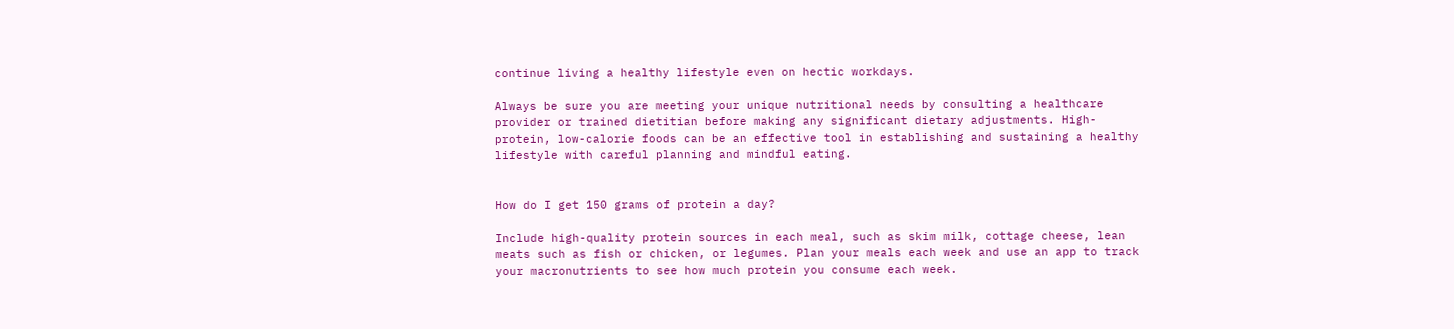continue living a healthy lifestyle even on hectic workdays.

Always be sure you are meeting your unique nutritional needs by consulting a healthcare provider or trained dietitian before making any significant dietary adjustments. High-protein, low-calorie foods can be an effective tool in establishing and sustaining a healthy lifestyle with careful planning and mindful eating.


How do I get 150 grams of protein a day?

Include high-quality protein sources in each meal, such as skim milk, cottage cheese, lean meats such as fish or chicken, or legumes. Plan your meals each week and use an app to track your macronutrients to see how much protein you consume each week.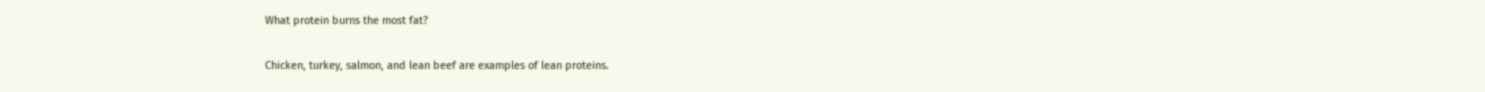What protein burns the most fat?

Chicken, turkey, salmon, and lean beef are examples of lean proteins.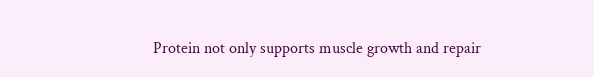Protein not only supports muscle growth and repair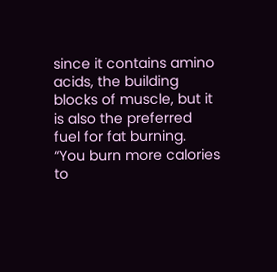since it contains amino acids, the building blocks of muscle, but it is also the preferred fuel for fat burning. “You burn more calories to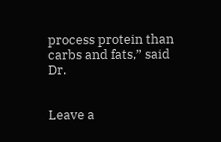process protein than carbs and fats,” said Dr.


Leave a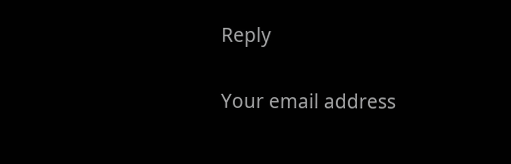Reply

Your email address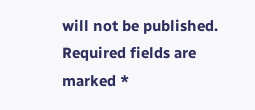will not be published. Required fields are marked *